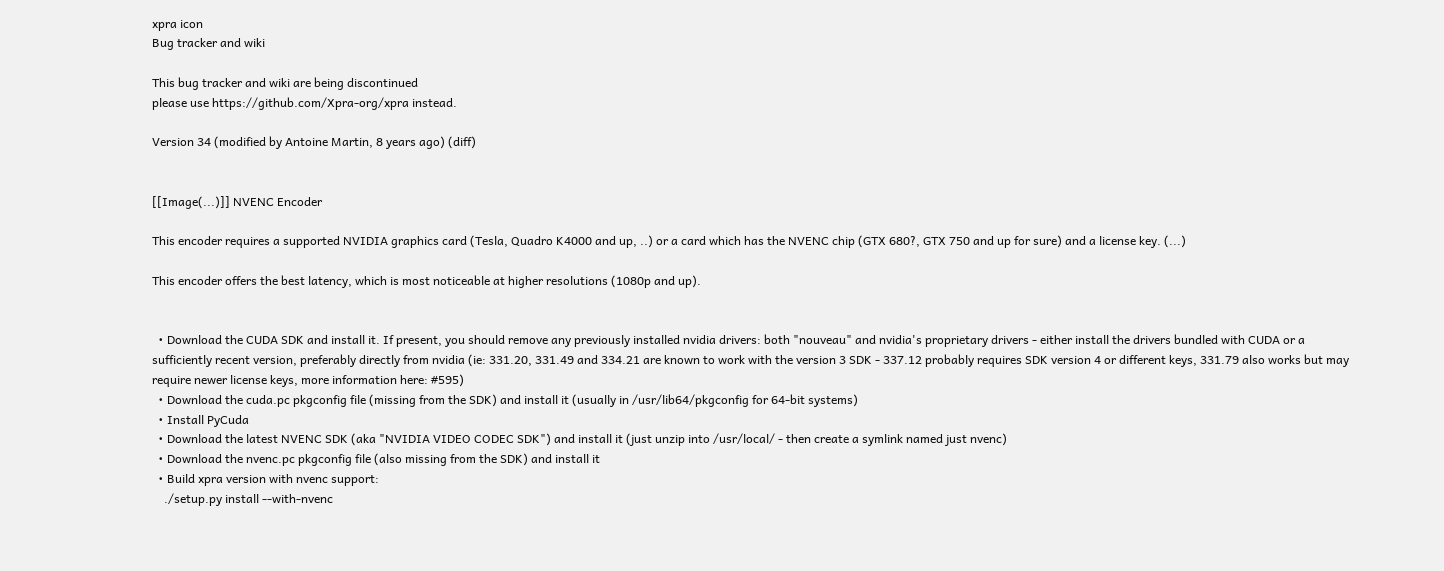xpra icon
Bug tracker and wiki

This bug tracker and wiki are being discontinued
please use https://github.com/Xpra-org/xpra instead.

Version 34 (modified by Antoine Martin, 8 years ago) (diff)


[[Image(...)]] NVENC Encoder

This encoder requires a supported NVIDIA graphics card (Tesla, Quadro K4000 and up, ..) or a card which has the NVENC chip (GTX 680?, GTX 750 and up for sure) and a license key. (...)

This encoder offers the best latency, which is most noticeable at higher resolutions (1080p and up).


  • Download the CUDA SDK and install it. If present, you should remove any previously installed nvidia drivers: both "nouveau" and nvidia's proprietary drivers - either install the drivers bundled with CUDA or a sufficiently recent version, preferably directly from nvidia (ie: 331.20, 331.49 and 334.21 are known to work with the version 3 SDK - 337.12 probably requires SDK version 4 or different keys, 331.79 also works but may require newer license keys, more information here: #595)
  • Download the cuda.pc pkgconfig file (missing from the SDK) and install it (usually in /usr/lib64/pkgconfig for 64-bit systems)
  • Install PyCuda
  • Download the latest NVENC SDK (aka "NVIDIA VIDEO CODEC SDK") and install it (just unzip into /usr/local/ - then create a symlink named just nvenc)
  • Download the nvenc.pc pkgconfig file (also missing from the SDK) and install it
  • Build xpra version with nvenc support:
    ./setup.py install --with-nvenc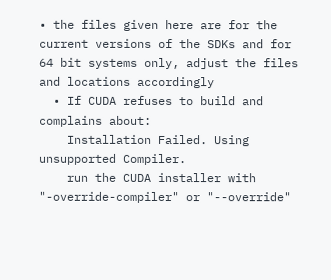• the files given here are for the current versions of the SDKs and for 64 bit systems only, adjust the files and locations accordingly
  • If CUDA refuses to build and complains about:
    Installation Failed. Using unsupported Compiler.
    run the CUDA installer with "-override-compiler" or "--override"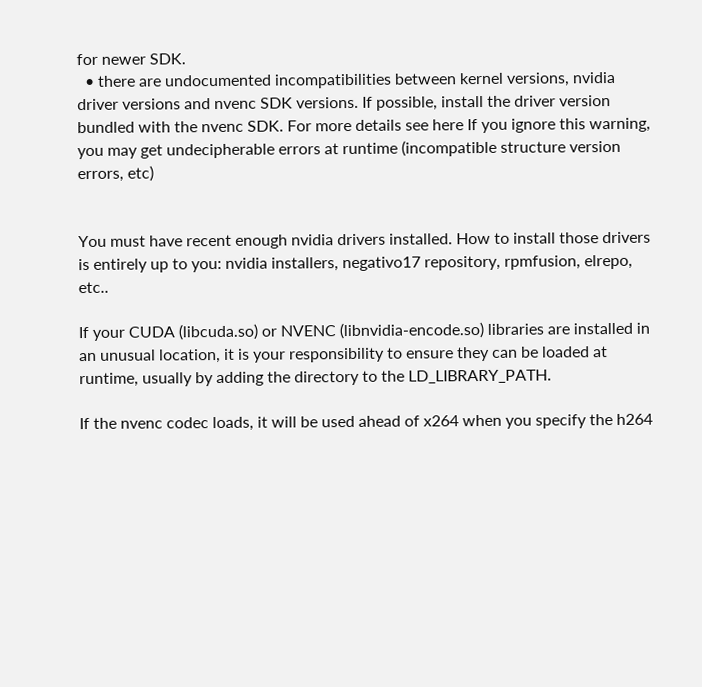for newer SDK.
  • there are undocumented incompatibilities between kernel versions, nvidia driver versions and nvenc SDK versions. If possible, install the driver version bundled with the nvenc SDK. For more details see here If you ignore this warning, you may get undecipherable errors at runtime (incompatible structure version errors, etc)


You must have recent enough nvidia drivers installed. How to install those drivers is entirely up to you: nvidia installers, negativo17 repository, rpmfusion, elrepo, etc..

If your CUDA (libcuda.so) or NVENC (libnvidia-encode.so) libraries are installed in an unusual location, it is your responsibility to ensure they can be loaded at runtime, usually by adding the directory to the LD_LIBRARY_PATH.

If the nvenc codec loads, it will be used ahead of x264 when you specify the h264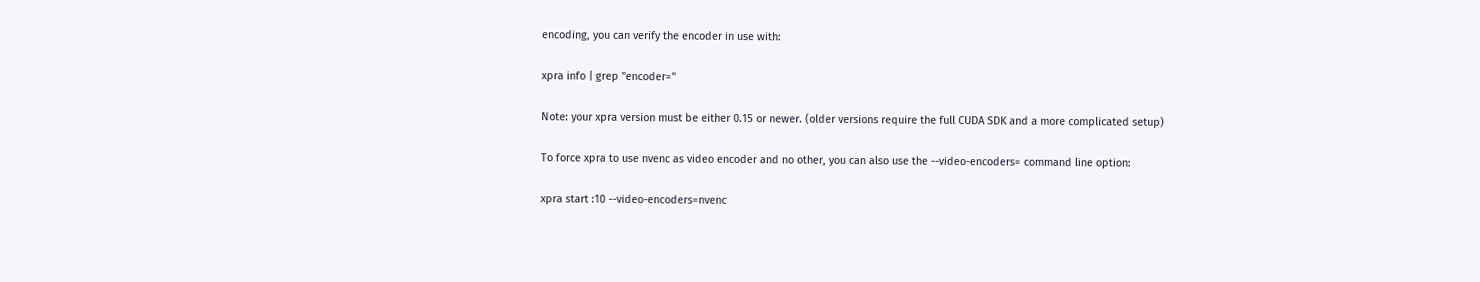encoding, you can verify the encoder in use with:

xpra info | grep "encoder="

Note: your xpra version must be either 0.15 or newer. (older versions require the full CUDA SDK and a more complicated setup)

To force xpra to use nvenc as video encoder and no other, you can also use the --video-encoders= command line option:

xpra start :10 --video-encoders=nvenc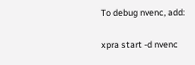To debug nvenc, add:

xpra start -d nvenc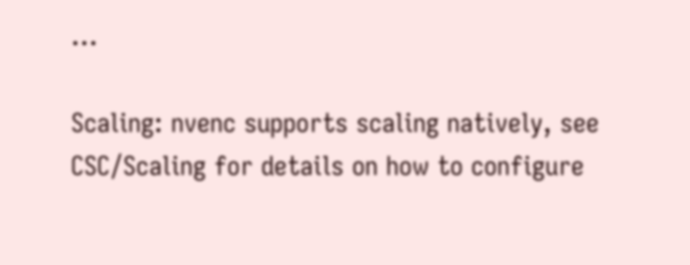...

Scaling: nvenc supports scaling natively, see CSC/Scaling for details on how to configure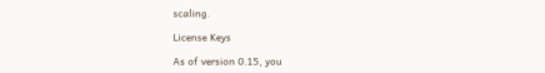scaling.

License Keys

As of version 0.15, you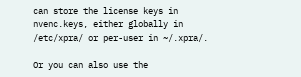can store the license keys in nvenc.keys, either globally in /etc/xpra/ or per-user in ~/.xpra/.

Or you can also use the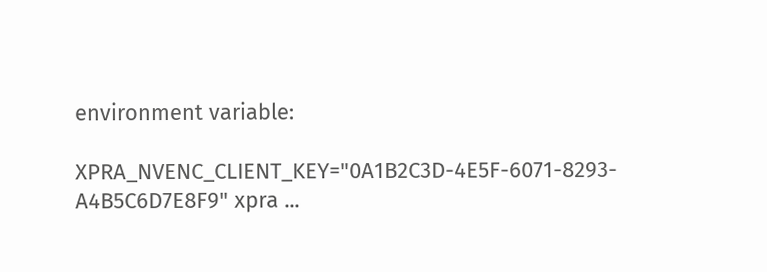environment variable:

XPRA_NVENC_CLIENT_KEY="0A1B2C3D-4E5F-6071-8293-A4B5C6D7E8F9" xpra ...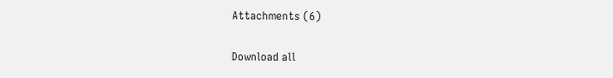Attachments (6)

Download all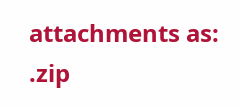attachments as: .zip